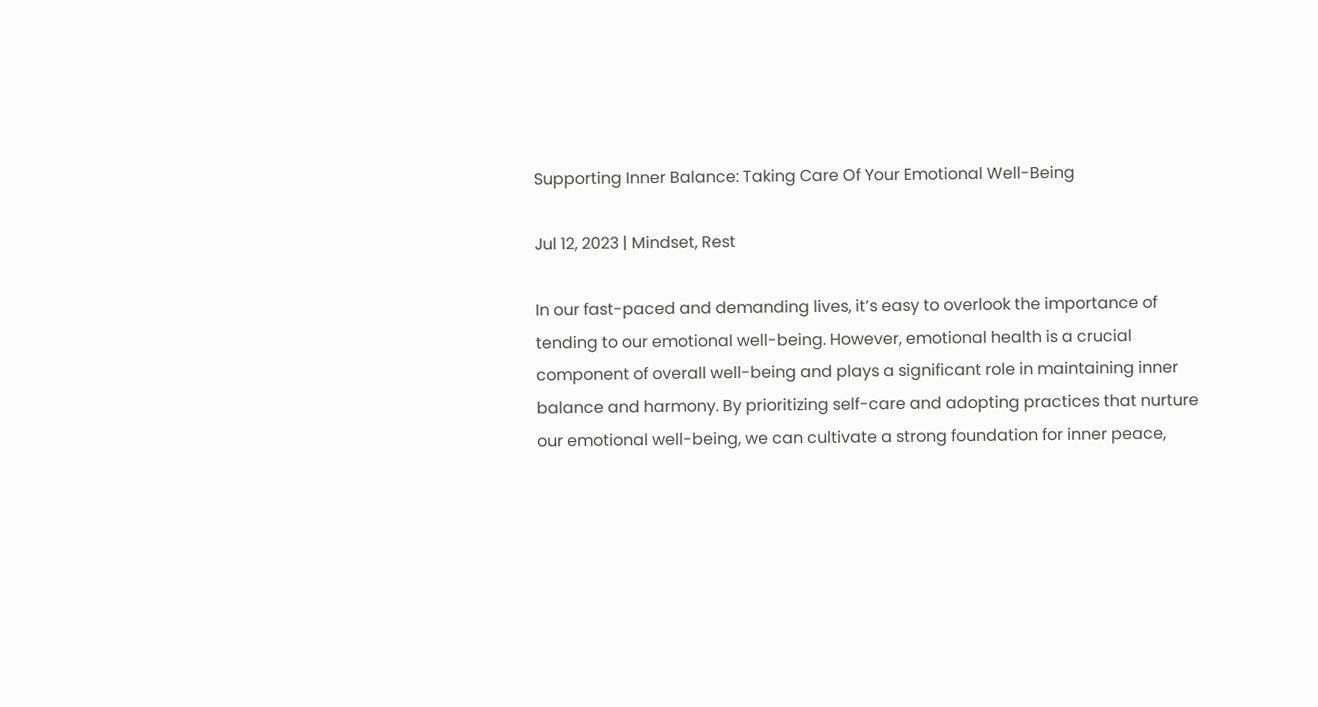Supporting Inner Balance: Taking Care Of Your Emotional Well-Being

Jul 12, 2023 | Mindset, Rest

In our fast-paced and demanding lives, it’s easy to overlook the importance of tending to our emotional well-being. However, emotional health is a crucial component of overall well-being and plays a significant role in maintaining inner balance and harmony. By prioritizing self-care and adopting practices that nurture our emotional well-being, we can cultivate a strong foundation for inner peace,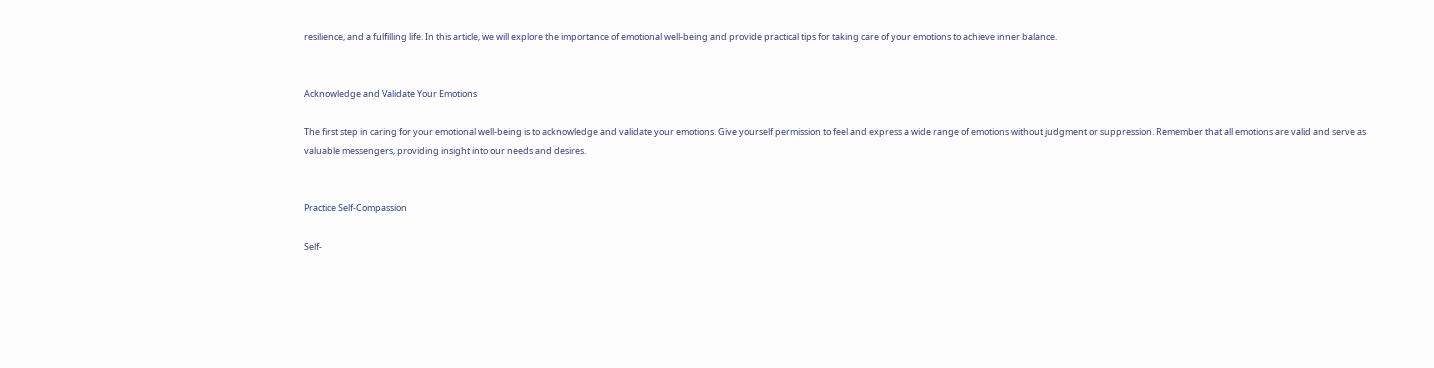resilience, and a fulfilling life. In this article, we will explore the importance of emotional well-being and provide practical tips for taking care of your emotions to achieve inner balance.


Acknowledge and Validate Your Emotions

The first step in caring for your emotional well-being is to acknowledge and validate your emotions. Give yourself permission to feel and express a wide range of emotions without judgment or suppression. Remember that all emotions are valid and serve as valuable messengers, providing insight into our needs and desires.


Practice Self-Compassion

Self-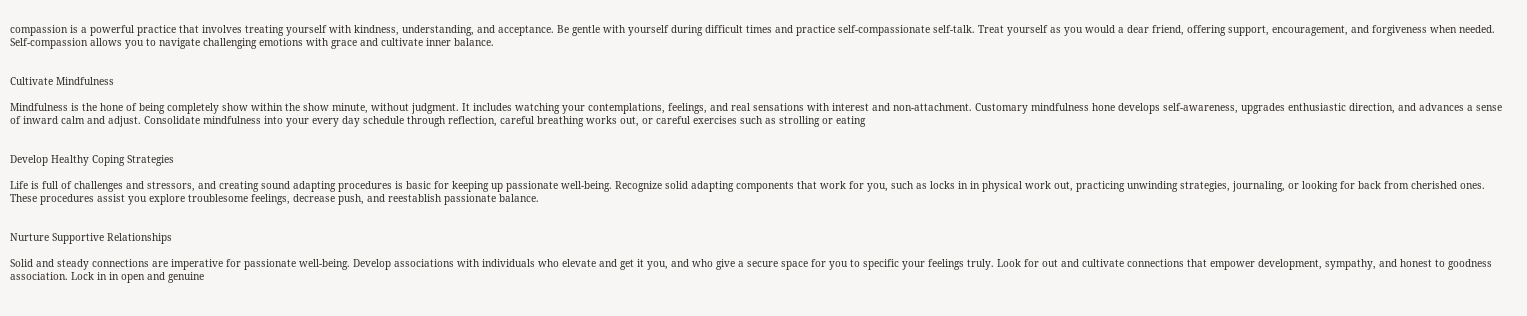compassion is a powerful practice that involves treating yourself with kindness, understanding, and acceptance. Be gentle with yourself during difficult times and practice self-compassionate self-talk. Treat yourself as you would a dear friend, offering support, encouragement, and forgiveness when needed. Self-compassion allows you to navigate challenging emotions with grace and cultivate inner balance.


Cultivate Mindfulness

Mindfulness is the hone of being completely show within the show minute, without judgment. It includes watching your contemplations, feelings, and real sensations with interest and non-attachment. Customary mindfulness hone develops self-awareness, upgrades enthusiastic direction, and advances a sense of inward calm and adjust. Consolidate mindfulness into your every day schedule through reflection, careful breathing works out, or careful exercises such as strolling or eating


Develop Healthy Coping Strategies

Life is full of challenges and stressors, and creating sound adapting procedures is basic for keeping up passionate well-being. Recognize solid adapting components that work for you, such as locks in in physical work out, practicing unwinding strategies, journaling, or looking for back from cherished ones. These procedures assist you explore troublesome feelings, decrease push, and reestablish passionate balance.


Nurture Supportive Relationships

Solid and steady connections are imperative for passionate well-being. Develop associations with individuals who elevate and get it you, and who give a secure space for you to specific your feelings truly. Look for out and cultivate connections that empower development, sympathy, and honest to goodness association. Lock in in open and genuine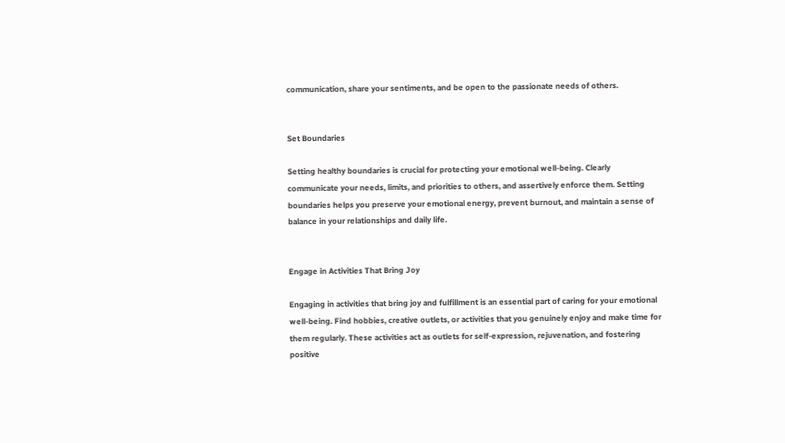communication, share your sentiments, and be open to the passionate needs of others.


Set Boundaries

Setting healthy boundaries is crucial for protecting your emotional well-being. Clearly communicate your needs, limits, and priorities to others, and assertively enforce them. Setting boundaries helps you preserve your emotional energy, prevent burnout, and maintain a sense of balance in your relationships and daily life.


Engage in Activities That Bring Joy

Engaging in activities that bring joy and fulfillment is an essential part of caring for your emotional well-being. Find hobbies, creative outlets, or activities that you genuinely enjoy and make time for them regularly. These activities act as outlets for self-expression, rejuvenation, and fostering positive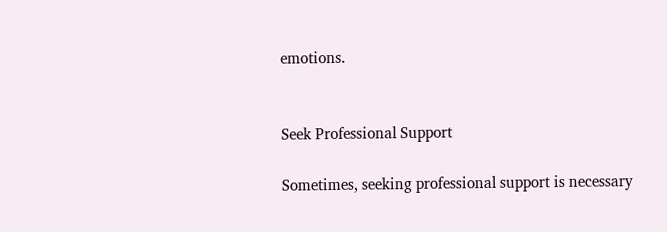emotions.


Seek Professional Support

Sometimes, seeking professional support is necessary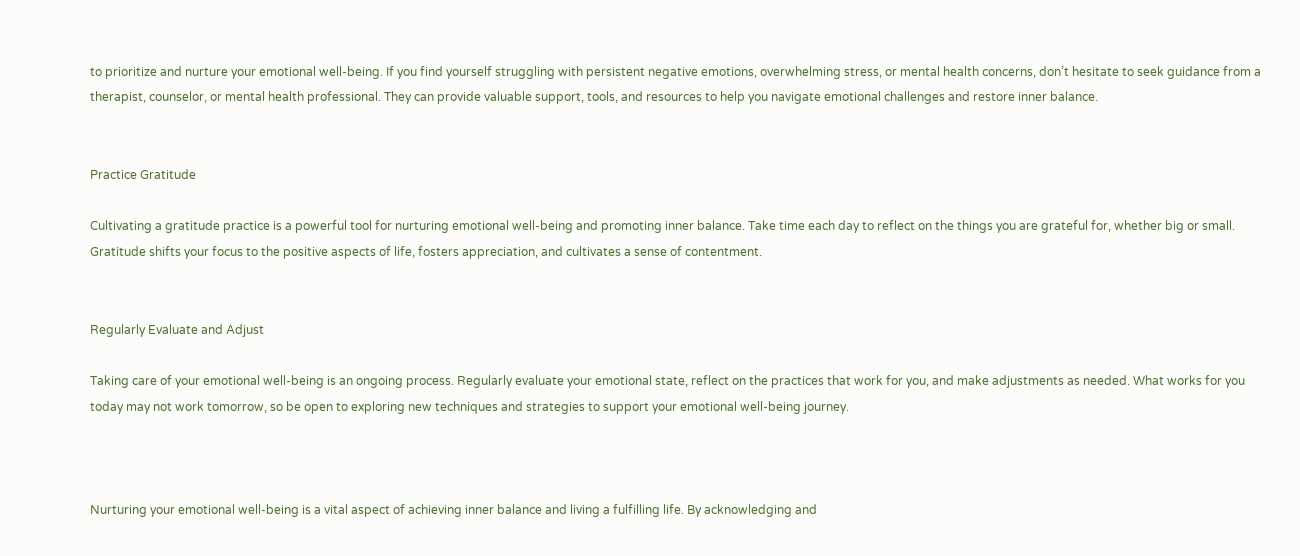to prioritize and nurture your emotional well-being. If you find yourself struggling with persistent negative emotions, overwhelming stress, or mental health concerns, don’t hesitate to seek guidance from a therapist, counselor, or mental health professional. They can provide valuable support, tools, and resources to help you navigate emotional challenges and restore inner balance.


Practice Gratitude

Cultivating a gratitude practice is a powerful tool for nurturing emotional well-being and promoting inner balance. Take time each day to reflect on the things you are grateful for, whether big or small. Gratitude shifts your focus to the positive aspects of life, fosters appreciation, and cultivates a sense of contentment.


Regularly Evaluate and Adjust

Taking care of your emotional well-being is an ongoing process. Regularly evaluate your emotional state, reflect on the practices that work for you, and make adjustments as needed. What works for you today may not work tomorrow, so be open to exploring new techniques and strategies to support your emotional well-being journey.



Nurturing your emotional well-being is a vital aspect of achieving inner balance and living a fulfilling life. By acknowledging and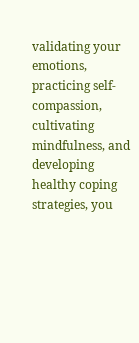validating your emotions, practicing self-compassion, cultivating mindfulness, and developing healthy coping strategies, you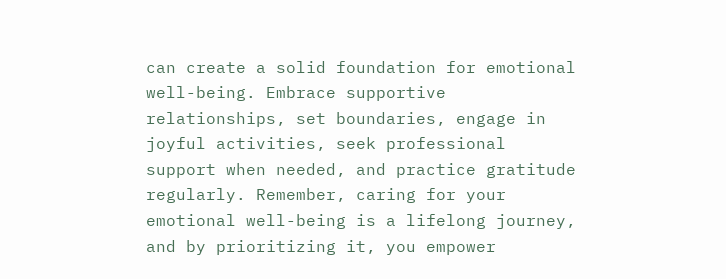can create a solid foundation for emotional well-being. Embrace supportive relationships, set boundaries, engage in joyful activities, seek professional support when needed, and practice gratitude regularly. Remember, caring for your emotional well-being is a lifelong journey, and by prioritizing it, you empower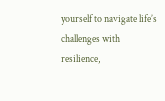yourself to navigate life’s challenges with resilience,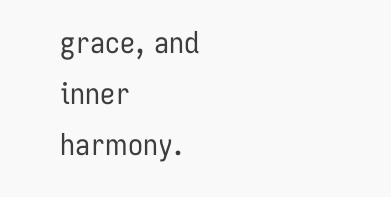grace, and inner harmony.